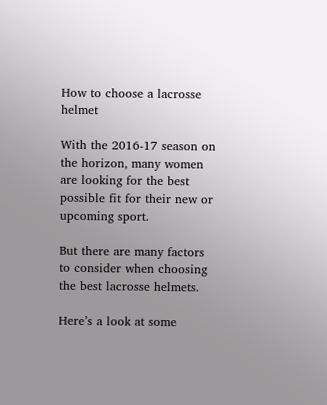How to choose a lacrosse helmet

With the 2016-17 season on the horizon, many women are looking for the best possible fit for their new or upcoming sport.

But there are many factors to consider when choosing the best lacrosse helmets.

Here’s a look at some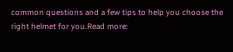common questions and a few tips to help you choose the right helmet for you.Read more: